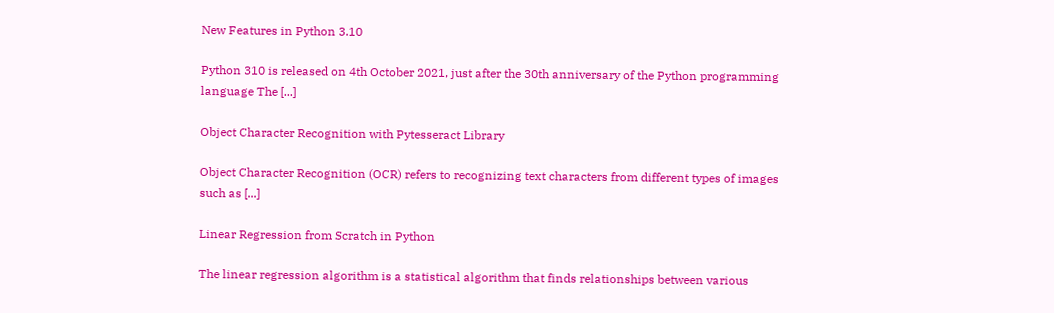New Features in Python 3.10

Python 310 is released on 4th October 2021, just after the 30th anniversary of the Python programming language The [...]

Object Character Recognition with Pytesseract Library

Object Character Recognition (OCR) refers to recognizing text characters from different types of images such as [...]

Linear Regression from Scratch in Python

The linear regression algorithm is a statistical algorithm that finds relationships between various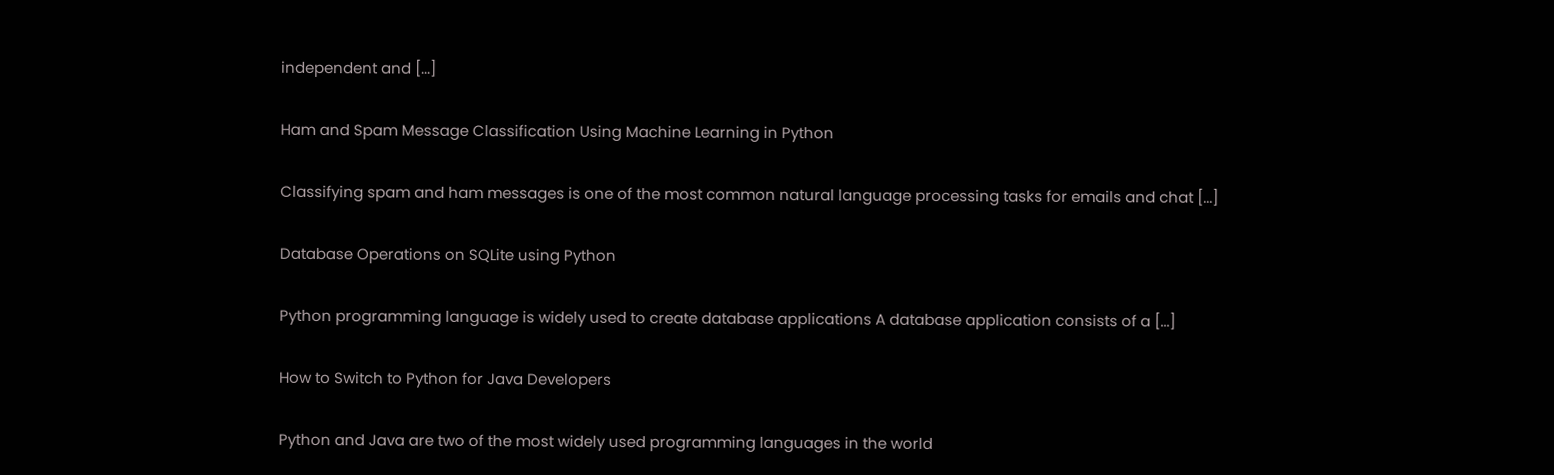independent and [...]

Ham and Spam Message Classification Using Machine Learning in Python

Classifying spam and ham messages is one of the most common natural language processing tasks for emails and chat [...]

Database Operations on SQLite using Python

Python programming language is widely used to create database applications A database application consists of a [...]

How to Switch to Python for Java Developers

Python and Java are two of the most widely used programming languages in the world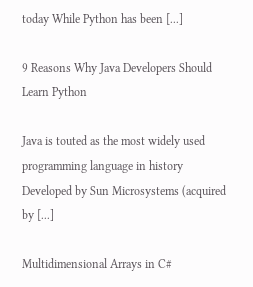today While Python has been [...]

9 Reasons Why Java Developers Should Learn Python

Java is touted as the most widely used programming language in history Developed by Sun Microsystems (acquired by [...]

Multidimensional Arrays in C#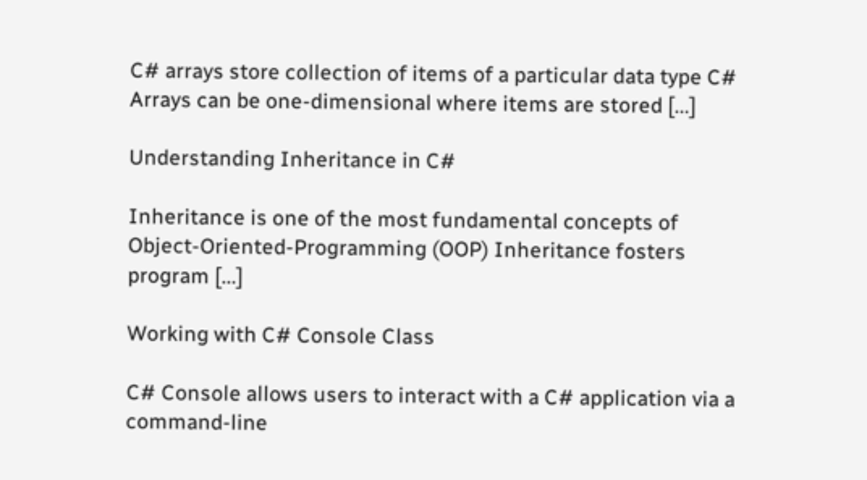C# arrays store collection of items of a particular data type C# Arrays can be one-dimensional where items are stored [...]

Understanding Inheritance in C#

Inheritance is one of the most fundamental concepts of Object-Oriented-Programming (OOP) Inheritance fosters program [...]

Working with C# Console Class

C# Console allows users to interact with a C# application via a command-line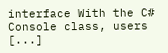interface With the C# Console class, users [...]